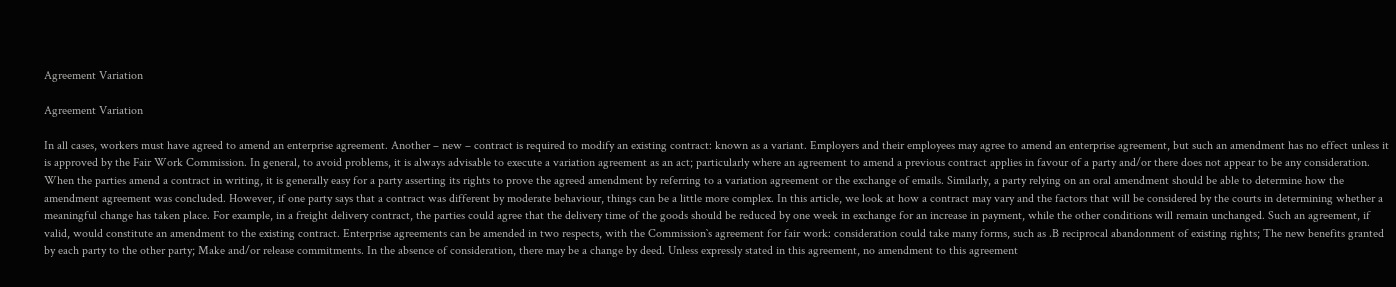Agreement Variation

Agreement Variation

In all cases, workers must have agreed to amend an enterprise agreement. Another – new – contract is required to modify an existing contract: known as a variant. Employers and their employees may agree to amend an enterprise agreement, but such an amendment has no effect unless it is approved by the Fair Work Commission. In general, to avoid problems, it is always advisable to execute a variation agreement as an act; particularly where an agreement to amend a previous contract applies in favour of a party and/or there does not appear to be any consideration. When the parties amend a contract in writing, it is generally easy for a party asserting its rights to prove the agreed amendment by referring to a variation agreement or the exchange of emails. Similarly, a party relying on an oral amendment should be able to determine how the amendment agreement was concluded. However, if one party says that a contract was different by moderate behaviour, things can be a little more complex. In this article, we look at how a contract may vary and the factors that will be considered by the courts in determining whether a meaningful change has taken place. For example, in a freight delivery contract, the parties could agree that the delivery time of the goods should be reduced by one week in exchange for an increase in payment, while the other conditions will remain unchanged. Such an agreement, if valid, would constitute an amendment to the existing contract. Enterprise agreements can be amended in two respects, with the Commission`s agreement for fair work: consideration could take many forms, such as .B reciprocal abandonment of existing rights; The new benefits granted by each party to the other party; Make and/or release commitments. In the absence of consideration, there may be a change by deed. Unless expressly stated in this agreement, no amendment to this agreement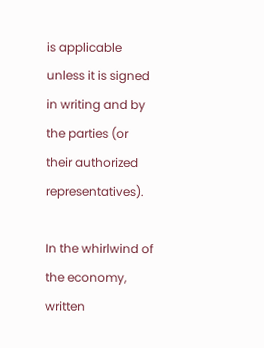is applicable unless it is signed in writing and by the parties (or their authorized representatives).

In the whirlwind of the economy, written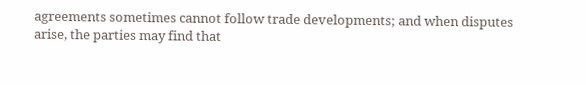agreements sometimes cannot follow trade developments; and when disputes arise, the parties may find that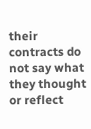their contracts do not say what they thought or reflect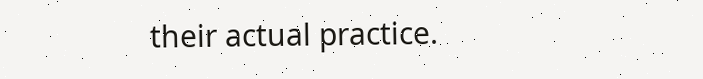their actual practice.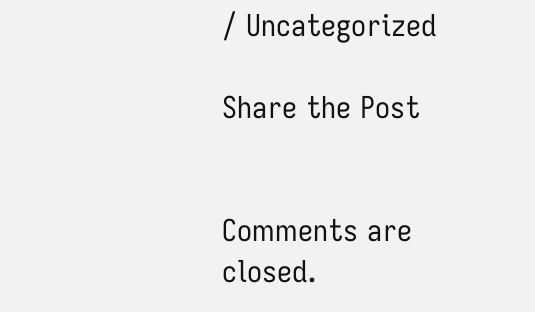/ Uncategorized

Share the Post


Comments are closed.